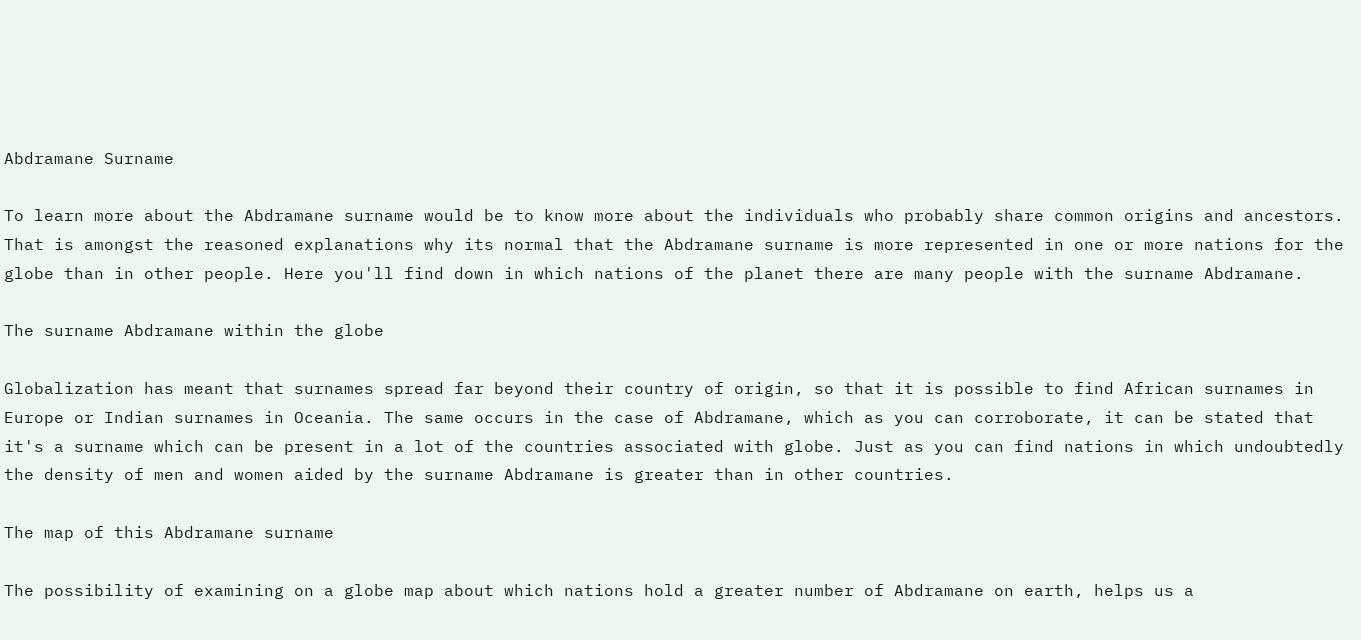Abdramane Surname

To learn more about the Abdramane surname would be to know more about the individuals who probably share common origins and ancestors. That is amongst the reasoned explanations why its normal that the Abdramane surname is more represented in one or more nations for the globe than in other people. Here you'll find down in which nations of the planet there are many people with the surname Abdramane.

The surname Abdramane within the globe

Globalization has meant that surnames spread far beyond their country of origin, so that it is possible to find African surnames in Europe or Indian surnames in Oceania. The same occurs in the case of Abdramane, which as you can corroborate, it can be stated that it's a surname which can be present in a lot of the countries associated with globe. Just as you can find nations in which undoubtedly the density of men and women aided by the surname Abdramane is greater than in other countries.

The map of this Abdramane surname

The possibility of examining on a globe map about which nations hold a greater number of Abdramane on earth, helps us a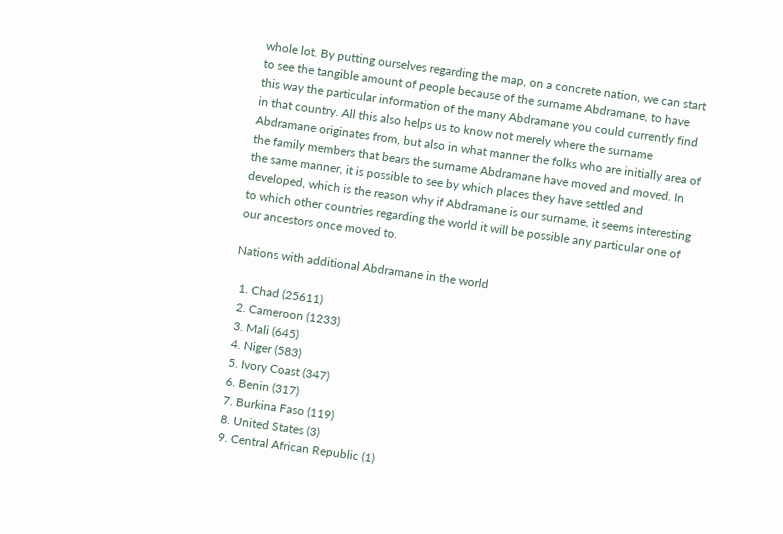whole lot. By putting ourselves regarding the map, on a concrete nation, we can start to see the tangible amount of people because of the surname Abdramane, to have this way the particular information of the many Abdramane you could currently find in that country. All this also helps us to know not merely where the surname Abdramane originates from, but also in what manner the folks who are initially area of the family members that bears the surname Abdramane have moved and moved. In the same manner, it is possible to see by which places they have settled and developed, which is the reason why if Abdramane is our surname, it seems interesting to which other countries regarding the world it will be possible any particular one of our ancestors once moved to.

Nations with additional Abdramane in the world

  1. Chad (25611)
  2. Cameroon (1233)
  3. Mali (645)
  4. Niger (583)
  5. Ivory Coast (347)
  6. Benin (317)
  7. Burkina Faso (119)
  8. United States (3)
  9. Central African Republic (1)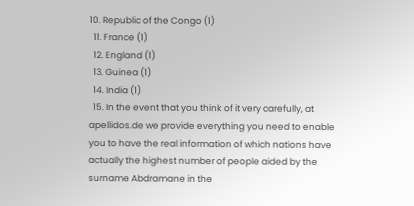10. Republic of the Congo (1)
  11. France (1)
  12. England (1)
  13. Guinea (1)
  14. India (1)
  15. In the event that you think of it very carefully, at apellidos.de we provide everything you need to enable you to have the real information of which nations have actually the highest number of people aided by the surname Abdramane in the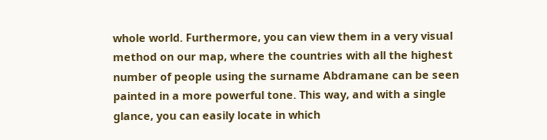whole world. Furthermore, you can view them in a very visual method on our map, where the countries with all the highest number of people using the surname Abdramane can be seen painted in a more powerful tone. This way, and with a single glance, you can easily locate in which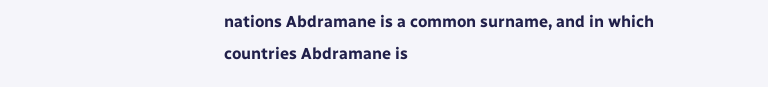nations Abdramane is a common surname, and in which countries Abdramane is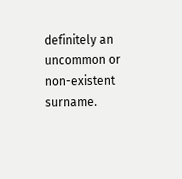definitely an uncommon or non-existent surname.